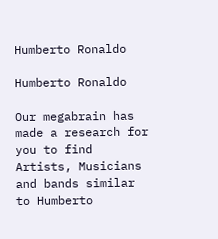Humberto Ronaldo

Humberto Ronaldo

Our megabrain has made a research for you to find Artists, Musicians and bands similar to Humberto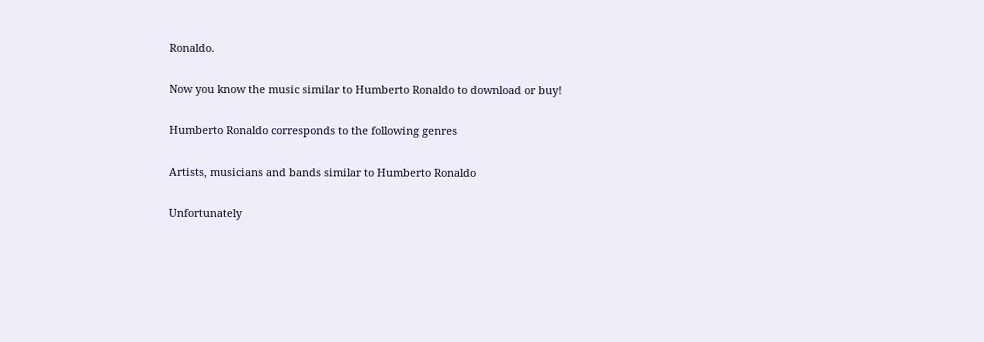Ronaldo.

Now you know the music similar to Humberto Ronaldo to download or buy!

Humberto Ronaldo corresponds to the following genres

Artists, musicians and bands similar to Humberto Ronaldo

Unfortunately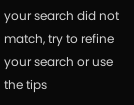your search did not match, try to refine your search or use the tips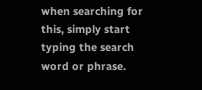when searching for this, simply start typing the search word or phrase.